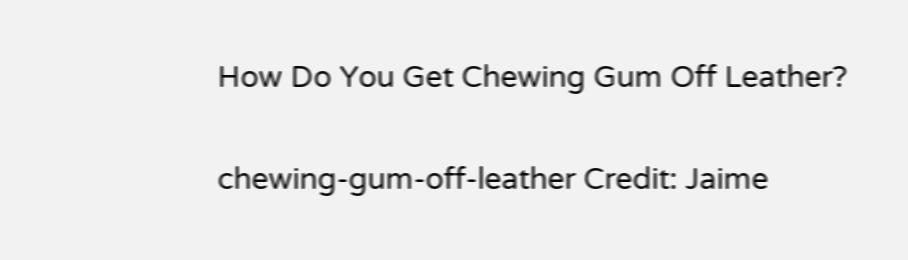How Do You Get Chewing Gum Off Leather?

chewing-gum-off-leather Credit: Jaime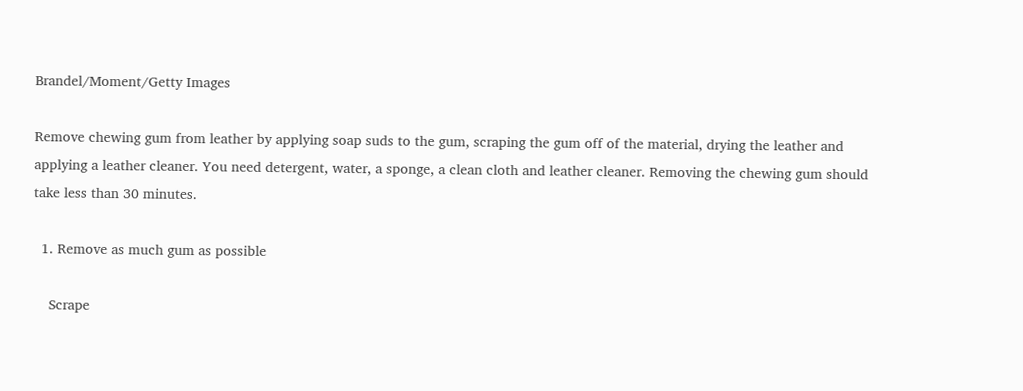Brandel/Moment/Getty Images

Remove chewing gum from leather by applying soap suds to the gum, scraping the gum off of the material, drying the leather and applying a leather cleaner. You need detergent, water, a sponge, a clean cloth and leather cleaner. Removing the chewing gum should take less than 30 minutes.

  1. Remove as much gum as possible

    Scrape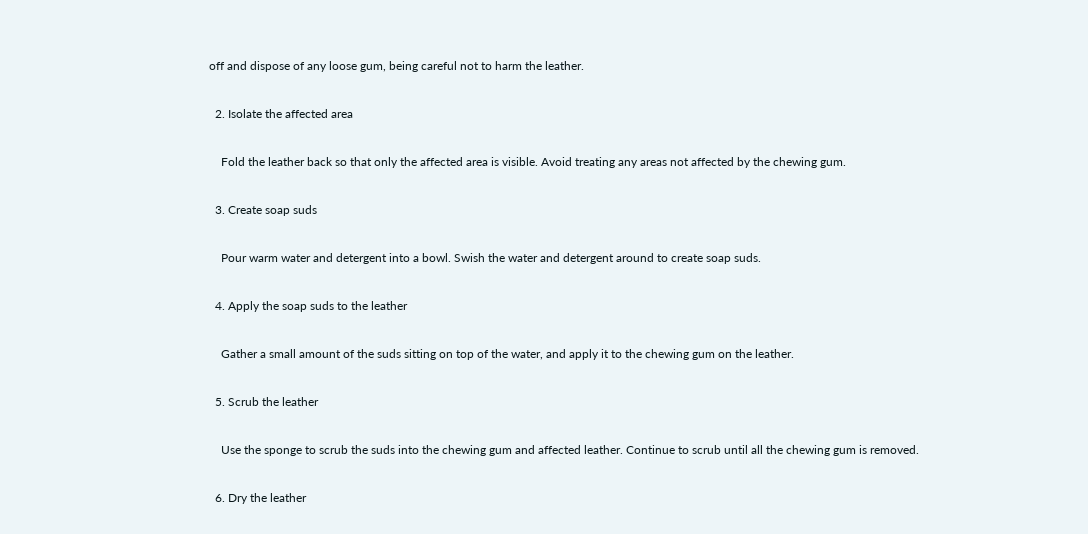off and dispose of any loose gum, being careful not to harm the leather.

  2. Isolate the affected area

    Fold the leather back so that only the affected area is visible. Avoid treating any areas not affected by the chewing gum.

  3. Create soap suds

    Pour warm water and detergent into a bowl. Swish the water and detergent around to create soap suds.

  4. Apply the soap suds to the leather

    Gather a small amount of the suds sitting on top of the water, and apply it to the chewing gum on the leather.

  5. Scrub the leather

    Use the sponge to scrub the suds into the chewing gum and affected leather. Continue to scrub until all the chewing gum is removed.

  6. Dry the leather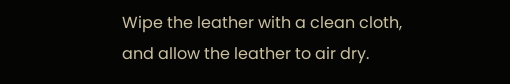Wipe the leather with a clean cloth, and allow the leather to air dry.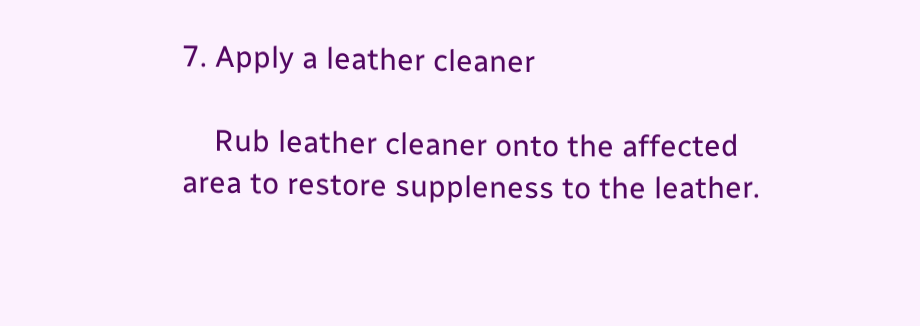7. Apply a leather cleaner

    Rub leather cleaner onto the affected area to restore suppleness to the leather.